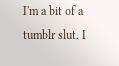I'm a bit of a tumblr slut. I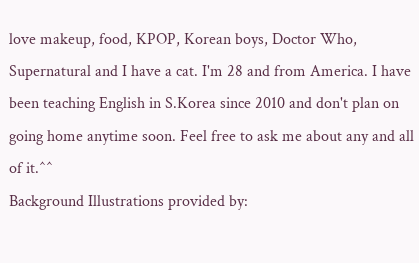love makeup, food, KPOP, Korean boys, Doctor Who, Supernatural and I have a cat. I'm 28 and from America. I have been teaching English in S.Korea since 2010 and don't plan on going home anytime soon. Feel free to ask me about any and all of it.^^
Background Illustrations provided by: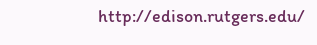http://edison.rutgers.edu/